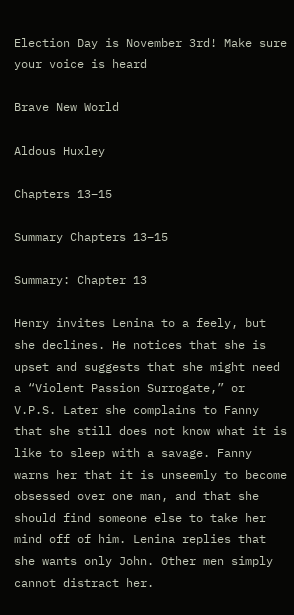Election Day is November 3rd! Make sure your voice is heard

Brave New World

Aldous Huxley

Chapters 13–15

Summary Chapters 13–15

Summary: Chapter 13

Henry invites Lenina to a feely, but she declines. He notices that she is upset and suggests that she might need a “Violent Passion Surrogate,” or V.P.S. Later she complains to Fanny that she still does not know what it is like to sleep with a savage. Fanny warns her that it is unseemly to become obsessed over one man, and that she should find someone else to take her mind off of him. Lenina replies that she wants only John. Other men simply cannot distract her.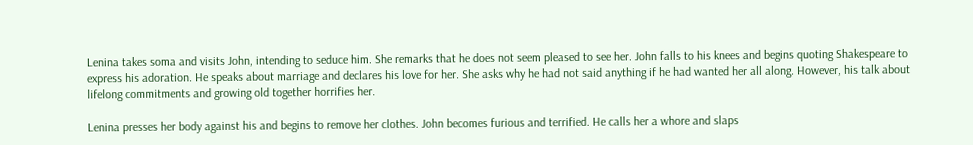Lenina takes soma and visits John, intending to seduce him. She remarks that he does not seem pleased to see her. John falls to his knees and begins quoting Shakespeare to express his adoration. He speaks about marriage and declares his love for her. She asks why he had not said anything if he had wanted her all along. However, his talk about lifelong commitments and growing old together horrifies her.

Lenina presses her body against his and begins to remove her clothes. John becomes furious and terrified. He calls her a whore and slaps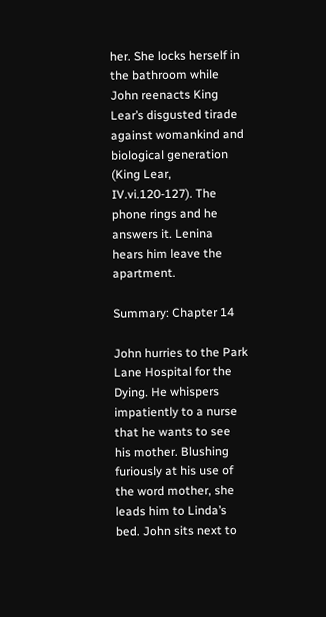her. She locks herself in the bathroom while John reenacts King Lear’s disgusted tirade against womankind and biological generation (King Lear, IV.vi.120-127). The phone rings and he answers it. Lenina hears him leave the apartment.

Summary: Chapter 14

John hurries to the Park Lane Hospital for the Dying. He whispers impatiently to a nurse that he wants to see his mother. Blushing furiously at his use of the word mother, she leads him to Linda’s bed. John sits next to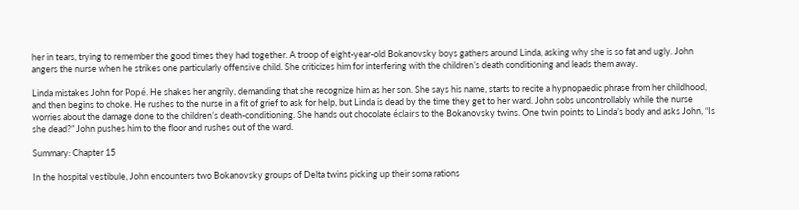her in tears, trying to remember the good times they had together. A troop of eight-year-old Bokanovsky boys gathers around Linda, asking why she is so fat and ugly. John angers the nurse when he strikes one particularly offensive child. She criticizes him for interfering with the children’s death conditioning and leads them away.

Linda mistakes John for Popé. He shakes her angrily, demanding that she recognize him as her son. She says his name, starts to recite a hypnopaedic phrase from her childhood, and then begins to choke. He rushes to the nurse in a fit of grief to ask for help, but Linda is dead by the time they get to her ward. John sobs uncontrollably while the nurse worries about the damage done to the children’s death-conditioning. She hands out chocolate éclairs to the Bokanovsky twins. One twin points to Linda’s body and asks John, “Is she dead?” John pushes him to the floor and rushes out of the ward.

Summary: Chapter 15

In the hospital vestibule, John encounters two Bokanovsky groups of Delta twins picking up their soma rations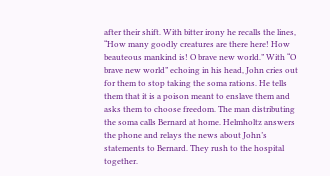after their shift. With bitter irony he recalls the lines, “How many goodly creatures are there here! How beauteous mankind is! O brave new world.” With “O brave new world” echoing in his head, John cries out for them to stop taking the soma rations. He tells them that it is a poison meant to enslave them and asks them to choose freedom. The man distributing the soma calls Bernard at home. Helmholtz answers the phone and relays the news about John’s statements to Bernard. They rush to the hospital together.